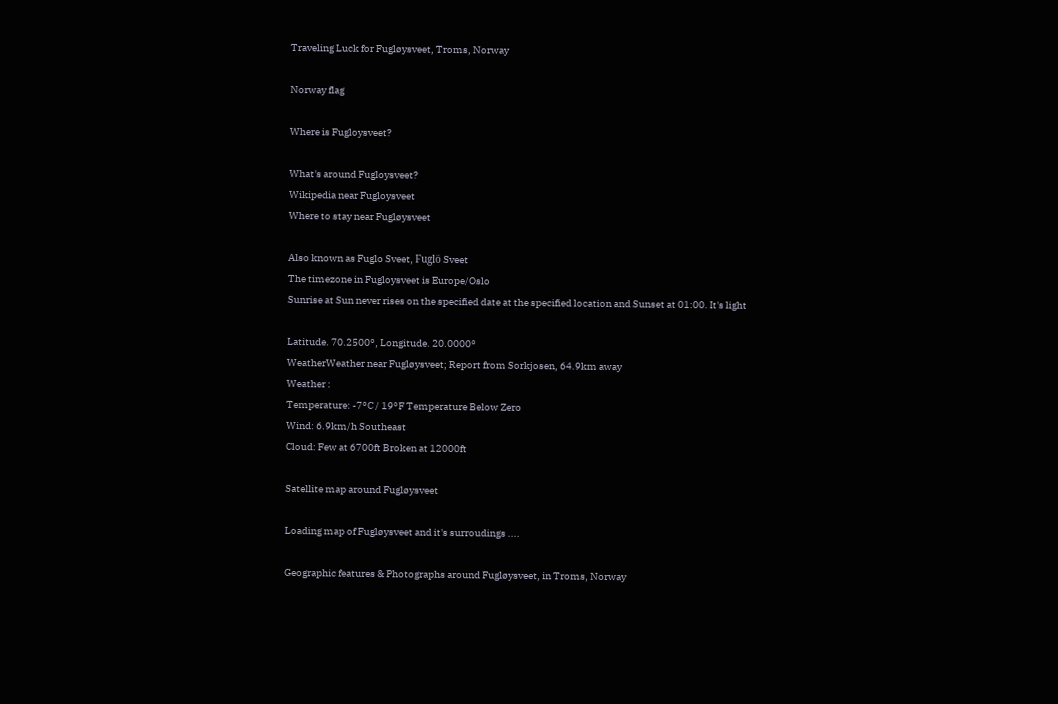Traveling Luck for Fugløysveet, Troms, Norway

Norway flag

Where is Fugloysveet?

What's around Fugloysveet?
Wikipedia near Fugloysveet
Where to stay near Fugløysveet

Also known as Fuglo Sveet, Fuglö Sveet
The timezone in Fugloysveet is Europe/Oslo
Sunrise at Sun never rises on the specified date at the specified location and Sunset at 01:00. It's light

Latitude. 70.2500°, Longitude. 20.0000°
WeatherWeather near Fugløysveet; Report from Sorkjosen, 64.9km away
Weather :
Temperature: -7°C / 19°F Temperature Below Zero
Wind: 6.9km/h Southeast
Cloud: Few at 6700ft Broken at 12000ft

Satellite map around Fugløysveet

Loading map of Fugløysveet and it's surroudings ....

Geographic features & Photographs around Fugløysveet, in Troms, Norway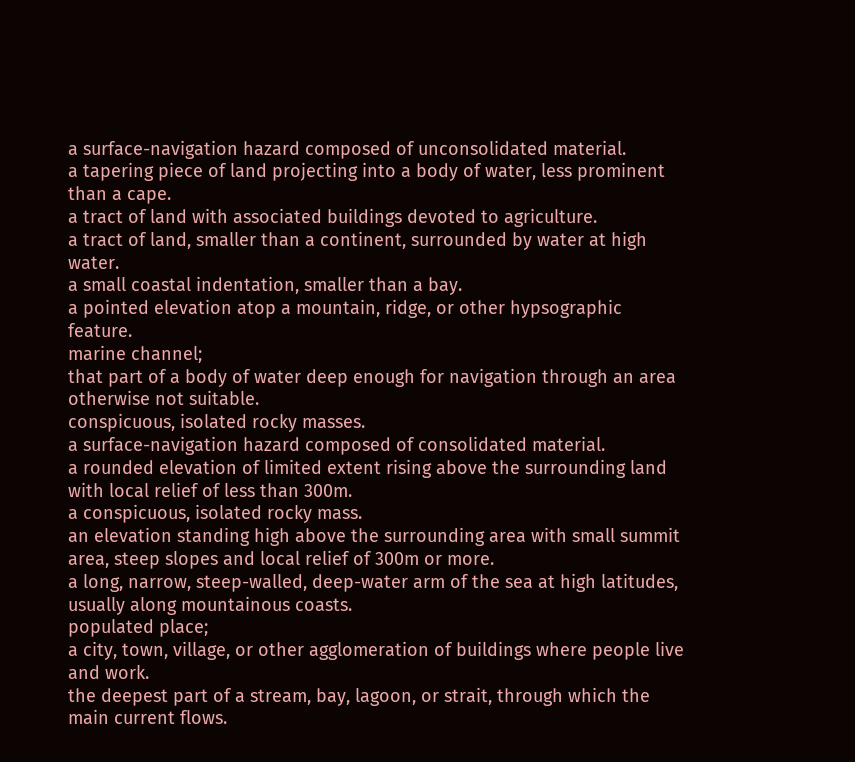a surface-navigation hazard composed of unconsolidated material.
a tapering piece of land projecting into a body of water, less prominent than a cape.
a tract of land with associated buildings devoted to agriculture.
a tract of land, smaller than a continent, surrounded by water at high water.
a small coastal indentation, smaller than a bay.
a pointed elevation atop a mountain, ridge, or other hypsographic feature.
marine channel;
that part of a body of water deep enough for navigation through an area otherwise not suitable.
conspicuous, isolated rocky masses.
a surface-navigation hazard composed of consolidated material.
a rounded elevation of limited extent rising above the surrounding land with local relief of less than 300m.
a conspicuous, isolated rocky mass.
an elevation standing high above the surrounding area with small summit area, steep slopes and local relief of 300m or more.
a long, narrow, steep-walled, deep-water arm of the sea at high latitudes, usually along mountainous coasts.
populated place;
a city, town, village, or other agglomeration of buildings where people live and work.
the deepest part of a stream, bay, lagoon, or strait, through which the main current flows.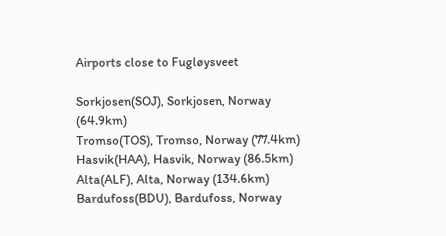Airports close to Fugløysveet

Sorkjosen(SOJ), Sorkjosen, Norway (64.9km)
Tromso(TOS), Tromso, Norway (77.4km)
Hasvik(HAA), Hasvik, Norway (86.5km)
Alta(ALF), Alta, Norway (134.6km)
Bardufoss(BDU), Bardufoss, Norway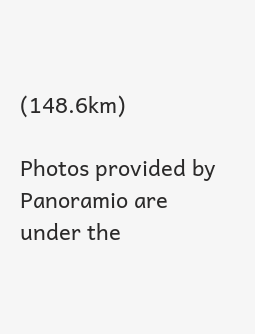(148.6km)

Photos provided by Panoramio are under the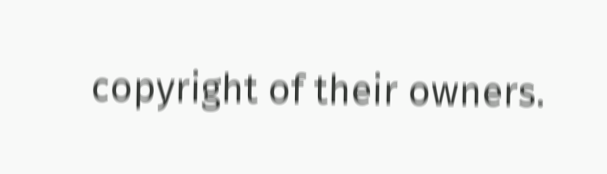copyright of their owners.